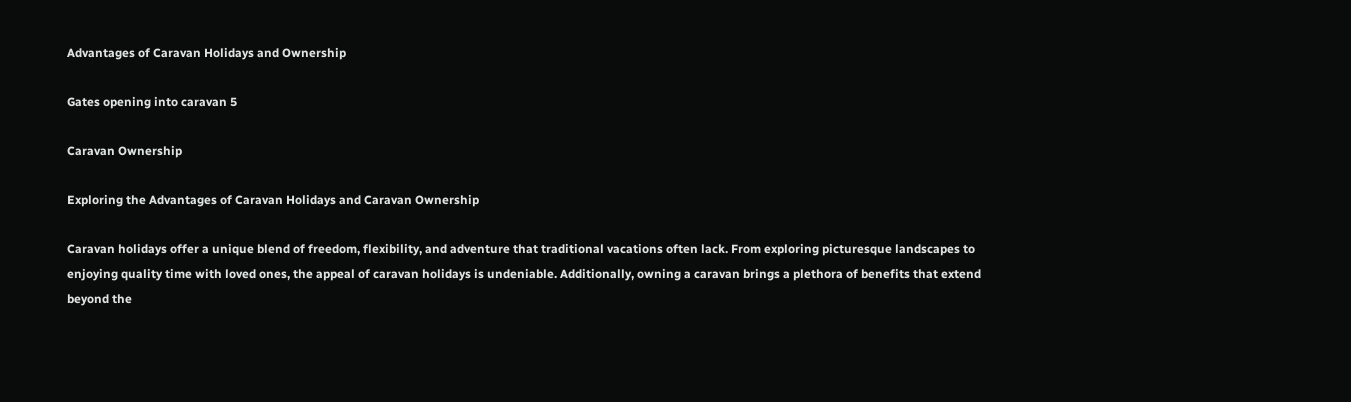Advantages of Caravan Holidays and Ownership

Gates opening into caravan 5

Caravan Ownership

Exploring the Advantages of Caravan Holidays and Caravan Ownership

Caravan holidays offer a unique blend of freedom, flexibility, and adventure that traditional vacations often lack. From exploring picturesque landscapes to enjoying quality time with loved ones, the appeal of caravan holidays is undeniable. Additionally, owning a caravan brings a plethora of benefits that extend beyond the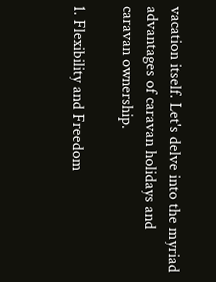vacation itself. Let's delve into the myriad advantages of caravan holidays and caravan ownership.

1. Flexibility and Freedom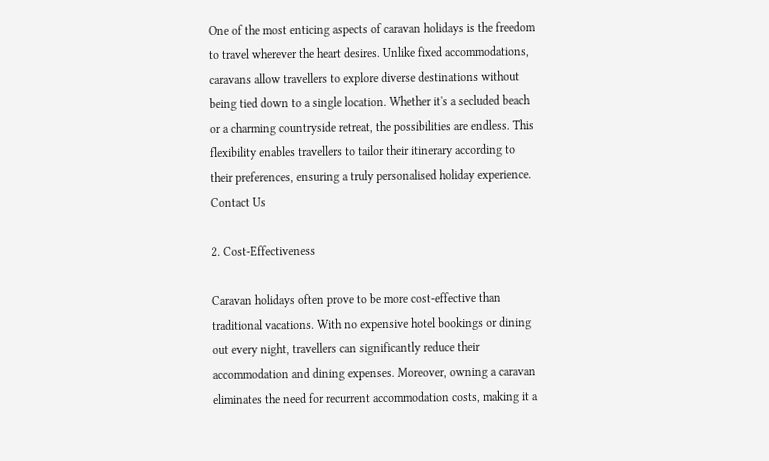One of the most enticing aspects of caravan holidays is the freedom to travel wherever the heart desires. Unlike fixed accommodations, caravans allow travellers to explore diverse destinations without being tied down to a single location. Whether it's a secluded beach or a charming countryside retreat, the possibilities are endless. This flexibility enables travellers to tailor their itinerary according to their preferences, ensuring a truly personalised holiday experience.
Contact Us

2. Cost-Effectiveness

Caravan holidays often prove to be more cost-effective than traditional vacations. With no expensive hotel bookings or dining out every night, travellers can significantly reduce their accommodation and dining expenses. Moreover, owning a caravan eliminates the need for recurrent accommodation costs, making it a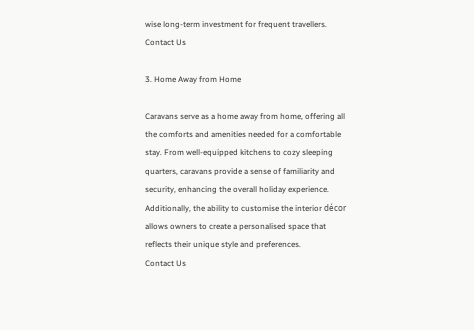wise long-term investment for frequent travellers.
Contact Us

3. Home Away from Home

Caravans serve as a home away from home, offering all the comforts and amenities needed for a comfortable stay. From well-equipped kitchens to cozy sleeping quarters, caravans provide a sense of familiarity and security, enhancing the overall holiday experience. Additionally, the ability to customise the interior décor allows owners to create a personalised space that reflects their unique style and preferences.
Contact Us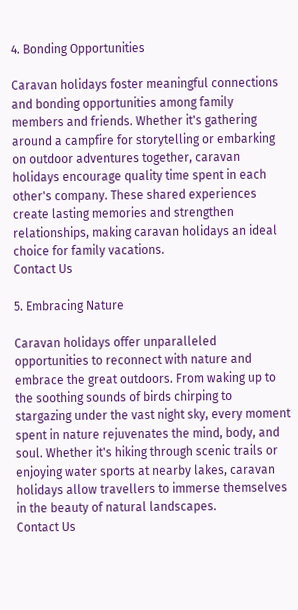4. Bonding Opportunities

Caravan holidays foster meaningful connections and bonding opportunities among family members and friends. Whether it's gathering around a campfire for storytelling or embarking on outdoor adventures together, caravan holidays encourage quality time spent in each other's company. These shared experiences create lasting memories and strengthen relationships, making caravan holidays an ideal choice for family vacations.
Contact Us

5. Embracing Nature

Caravan holidays offer unparalleled opportunities to reconnect with nature and embrace the great outdoors. From waking up to the soothing sounds of birds chirping to stargazing under the vast night sky, every moment spent in nature rejuvenates the mind, body, and soul. Whether it's hiking through scenic trails or enjoying water sports at nearby lakes, caravan holidays allow travellers to immerse themselves in the beauty of natural landscapes.
Contact Us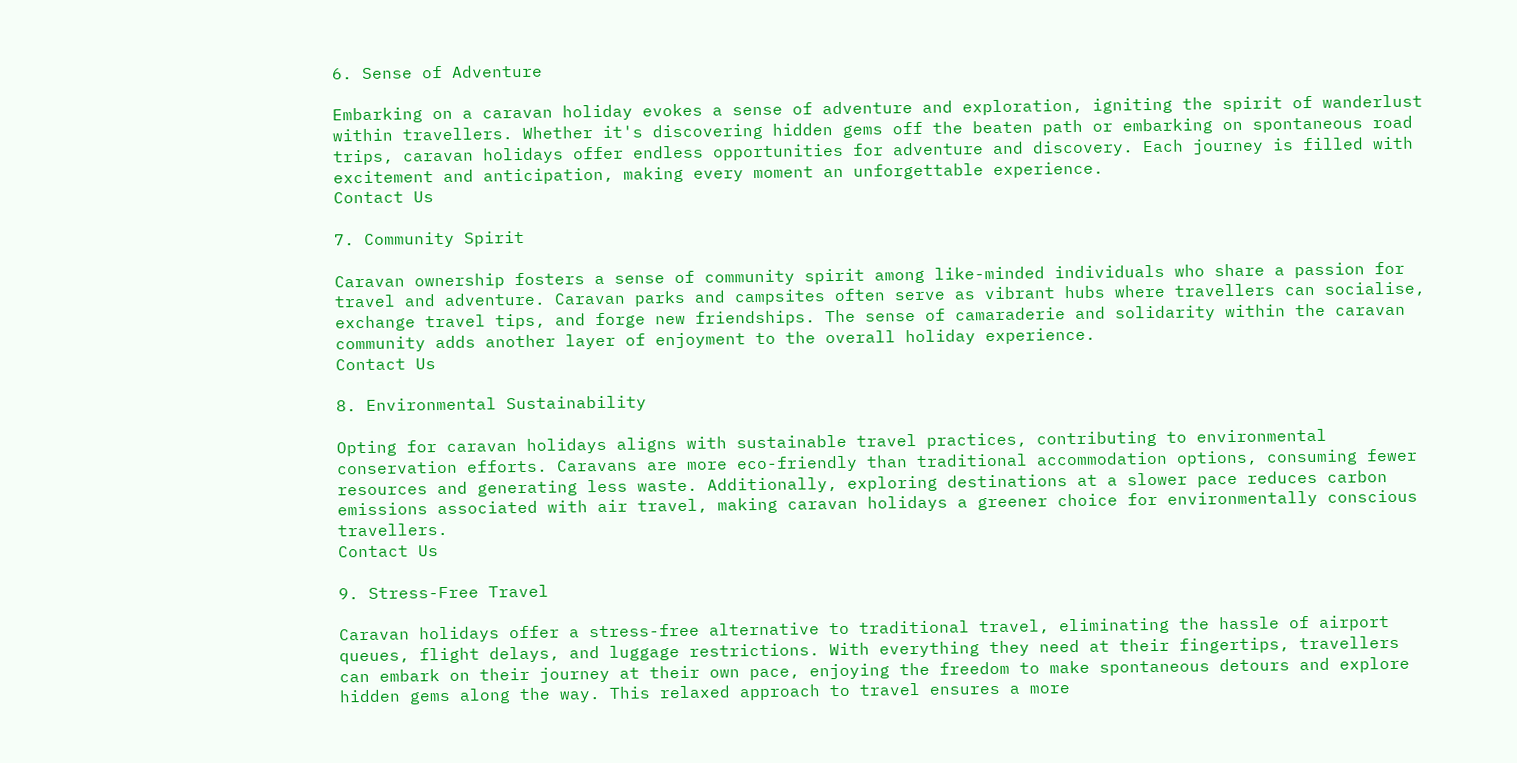6. Sense of Adventure

Embarking on a caravan holiday evokes a sense of adventure and exploration, igniting the spirit of wanderlust within travellers. Whether it's discovering hidden gems off the beaten path or embarking on spontaneous road trips, caravan holidays offer endless opportunities for adventure and discovery. Each journey is filled with excitement and anticipation, making every moment an unforgettable experience.
Contact Us

7. Community Spirit

Caravan ownership fosters a sense of community spirit among like-minded individuals who share a passion for travel and adventure. Caravan parks and campsites often serve as vibrant hubs where travellers can socialise, exchange travel tips, and forge new friendships. The sense of camaraderie and solidarity within the caravan community adds another layer of enjoyment to the overall holiday experience.
Contact Us

8. Environmental Sustainability

Opting for caravan holidays aligns with sustainable travel practices, contributing to environmental conservation efforts. Caravans are more eco-friendly than traditional accommodation options, consuming fewer resources and generating less waste. Additionally, exploring destinations at a slower pace reduces carbon emissions associated with air travel, making caravan holidays a greener choice for environmentally conscious travellers.
Contact Us

9. Stress-Free Travel

Caravan holidays offer a stress-free alternative to traditional travel, eliminating the hassle of airport queues, flight delays, and luggage restrictions. With everything they need at their fingertips, travellers can embark on their journey at their own pace, enjoying the freedom to make spontaneous detours and explore hidden gems along the way. This relaxed approach to travel ensures a more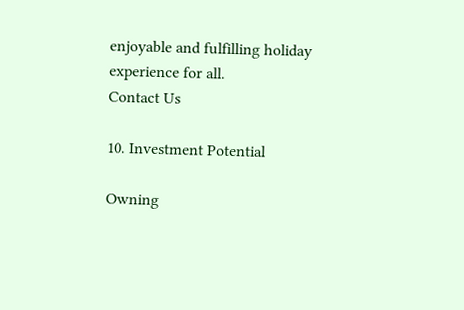enjoyable and fulfilling holiday experience for all.
Contact Us

10. Investment Potential

Owning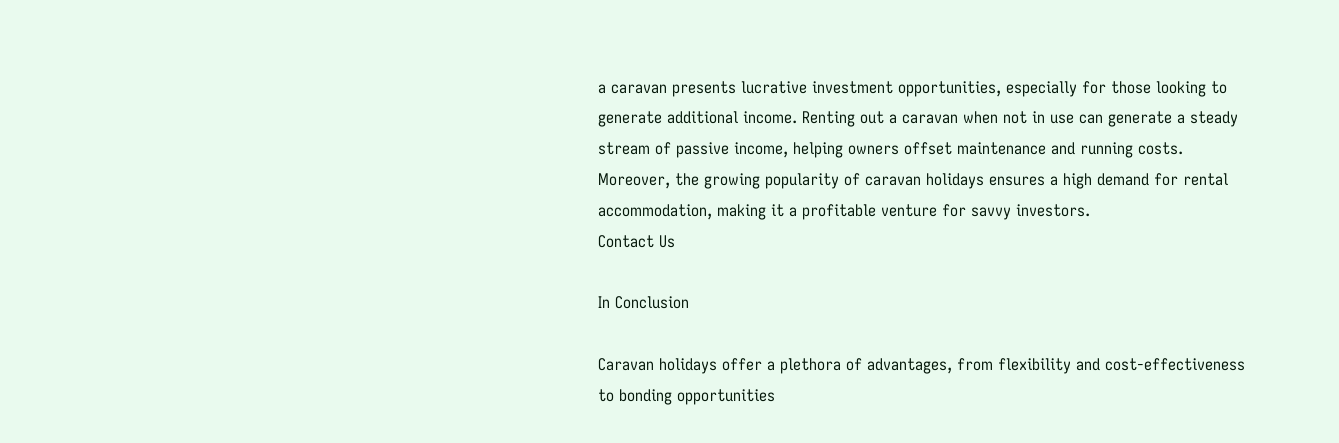a caravan presents lucrative investment opportunities, especially for those looking to generate additional income. Renting out a caravan when not in use can generate a steady stream of passive income, helping owners offset maintenance and running costs. Moreover, the growing popularity of caravan holidays ensures a high demand for rental accommodation, making it a profitable venture for savvy investors.
Contact Us

In Conclusion

Caravan holidays offer a plethora of advantages, from flexibility and cost-effectiveness to bonding opportunities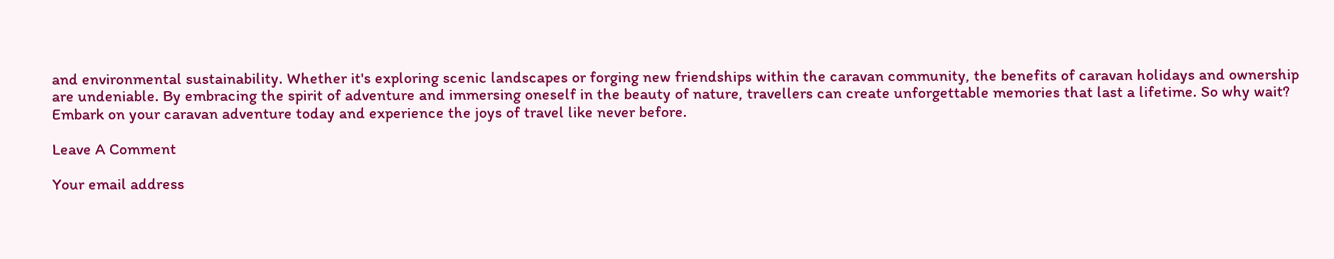and environmental sustainability. Whether it's exploring scenic landscapes or forging new friendships within the caravan community, the benefits of caravan holidays and ownership are undeniable. By embracing the spirit of adventure and immersing oneself in the beauty of nature, travellers can create unforgettable memories that last a lifetime. So why wait? Embark on your caravan adventure today and experience the joys of travel like never before.

Leave A Comment

Your email address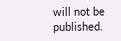will not be published.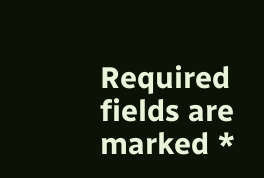Required fields are marked *